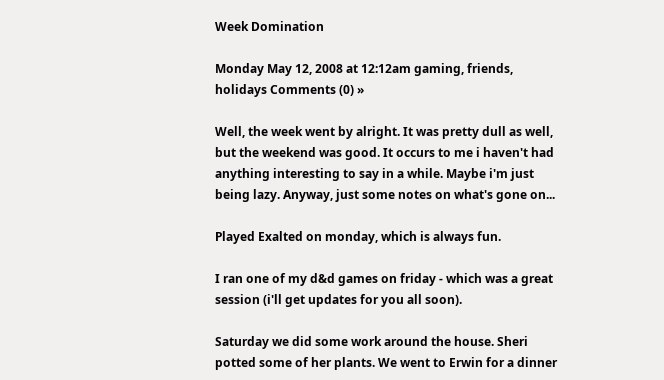Week Domination

Monday May 12, 2008 at 12:12am gaming, friends, holidays Comments (0) »

Well, the week went by alright. It was pretty dull as well, but the weekend was good. It occurs to me i haven't had anything interesting to say in a while. Maybe i'm just being lazy. Anyway, just some notes on what's gone on...

Played Exalted on monday, which is always fun.

I ran one of my d&d games on friday - which was a great session (i'll get updates for you all soon).

Saturday we did some work around the house. Sheri potted some of her plants. We went to Erwin for a dinner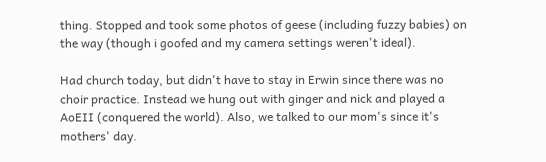thing. Stopped and took some photos of geese (including fuzzy babies) on the way (though i goofed and my camera settings weren't ideal).

Had church today, but didn't have to stay in Erwin since there was no choir practice. Instead we hung out with ginger and nick and played a AoEII (conquered the world). Also, we talked to our mom's since it's mothers' day.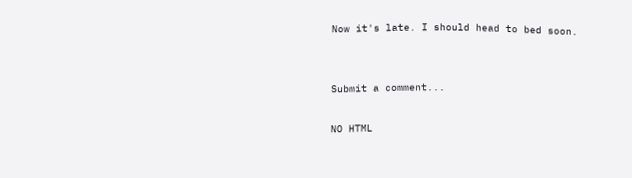Now it's late. I should head to bed soon.


Submit a comment...

NO HTML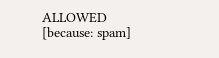ALLOWED [because: spam]